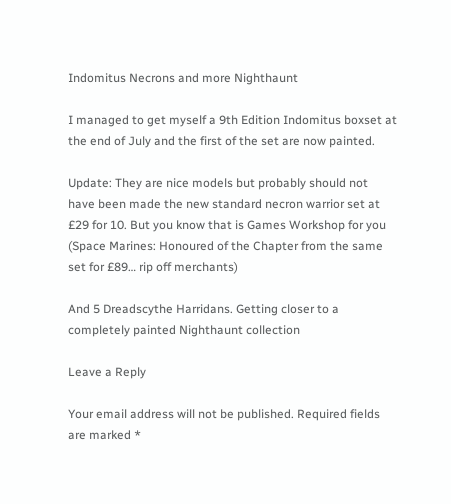Indomitus Necrons and more Nighthaunt

I managed to get myself a 9th Edition Indomitus boxset at the end of July and the first of the set are now painted.

Update: They are nice models but probably should not have been made the new standard necron warrior set at £29 for 10. But you know that is Games Workshop for you (Space Marines: Honoured of the Chapter from the same set for £89… rip off merchants)

And 5 Dreadscythe Harridans. Getting closer to a completely painted Nighthaunt collection

Leave a Reply

Your email address will not be published. Required fields are marked *